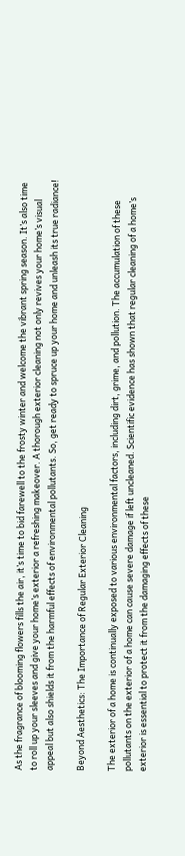As the fragrance of blooming flowers fills the air, it’s time to bid farewell to the frosty winter and welcome the vibrant spring season. It’s also time to roll up your sleeves and give your home’s exterior a refreshing makeover. A thorough exterior cleaning not only revives your home’s visual appeal but also shields it from the harmful effects of environmental pollutants. So, get ready to spruce up your home and unleash its true radiance!

Beyond Aesthetics: The Importance of Regular Exterior Cleaning

The exterior of a home is continually exposed to various environmental factors, including dirt, grime, and pollution. The accumulation of these pollutants on the exterior of a home can cause severe damage if left uncleaned. Scientific evidence has shown that regular cleaning of a home’s exterior is essential to protect it from the damaging effects of these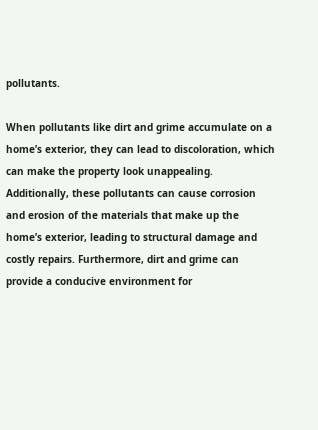pollutants.

When pollutants like dirt and grime accumulate on a home’s exterior, they can lead to discoloration, which can make the property look unappealing. Additionally, these pollutants can cause corrosion and erosion of the materials that make up the home’s exterior, leading to structural damage and costly repairs. Furthermore, dirt and grime can provide a conducive environment for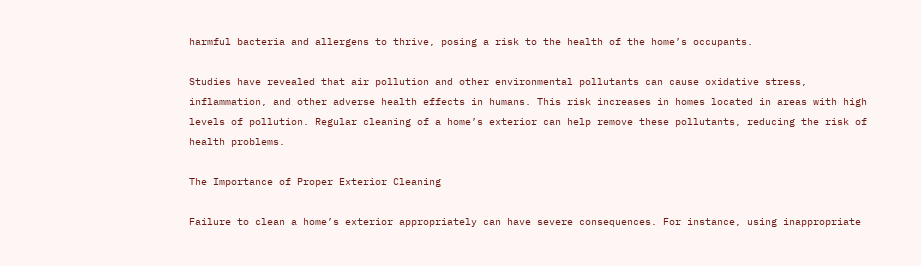harmful bacteria and allergens to thrive, posing a risk to the health of the home’s occupants.

Studies have revealed that air pollution and other environmental pollutants can cause oxidative stress, inflammation, and other adverse health effects in humans. This risk increases in homes located in areas with high levels of pollution. Regular cleaning of a home’s exterior can help remove these pollutants, reducing the risk of health problems.

The Importance of Proper Exterior Cleaning

Failure to clean a home’s exterior appropriately can have severe consequences. For instance, using inappropriate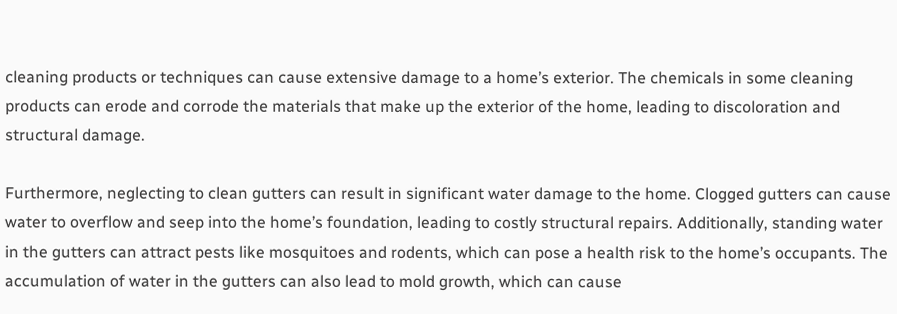cleaning products or techniques can cause extensive damage to a home’s exterior. The chemicals in some cleaning products can erode and corrode the materials that make up the exterior of the home, leading to discoloration and structural damage.

Furthermore, neglecting to clean gutters can result in significant water damage to the home. Clogged gutters can cause water to overflow and seep into the home’s foundation, leading to costly structural repairs. Additionally, standing water in the gutters can attract pests like mosquitoes and rodents, which can pose a health risk to the home’s occupants. The accumulation of water in the gutters can also lead to mold growth, which can cause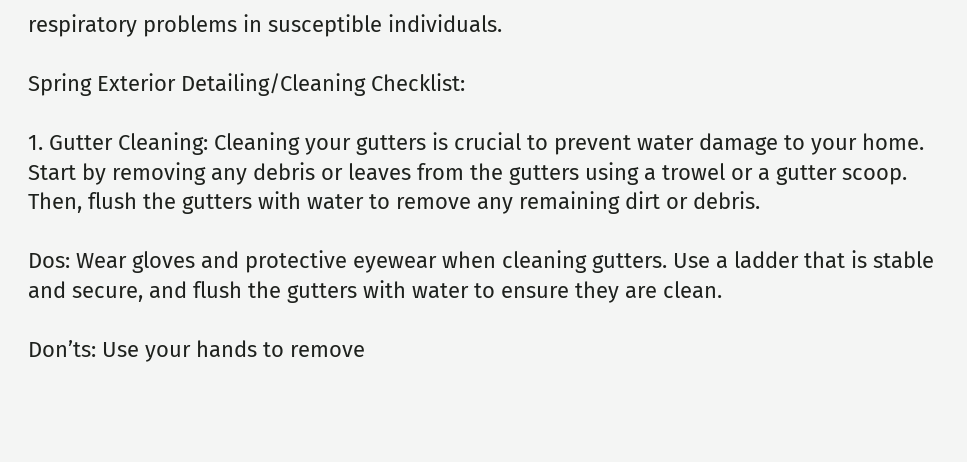respiratory problems in susceptible individuals.

Spring Exterior Detailing/Cleaning Checklist:

1. Gutter Cleaning: Cleaning your gutters is crucial to prevent water damage to your home. Start by removing any debris or leaves from the gutters using a trowel or a gutter scoop. Then, flush the gutters with water to remove any remaining dirt or debris.

Dos: Wear gloves and protective eyewear when cleaning gutters. Use a ladder that is stable and secure, and flush the gutters with water to ensure they are clean.

Don’ts: Use your hands to remove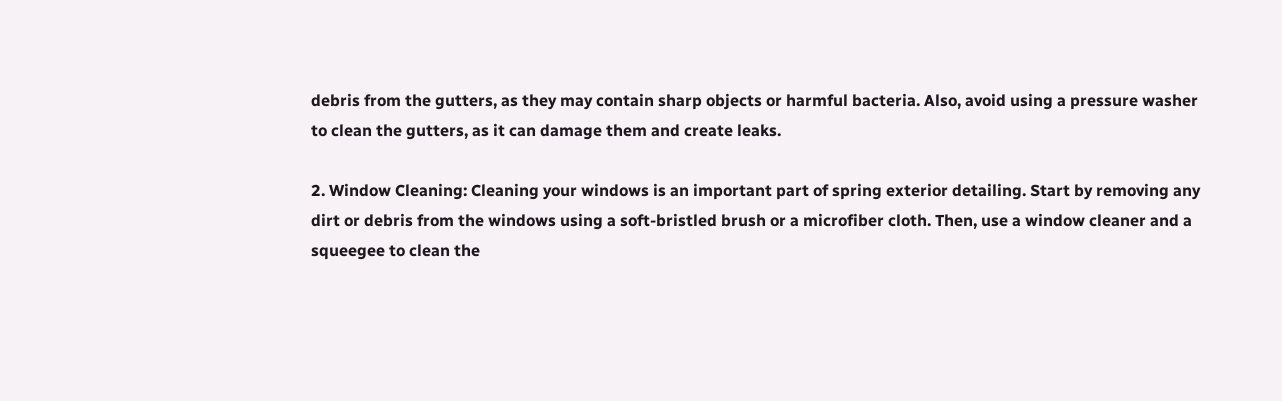debris from the gutters, as they may contain sharp objects or harmful bacteria. Also, avoid using a pressure washer to clean the gutters, as it can damage them and create leaks.

2. Window Cleaning: Cleaning your windows is an important part of spring exterior detailing. Start by removing any dirt or debris from the windows using a soft-bristled brush or a microfiber cloth. Then, use a window cleaner and a squeegee to clean the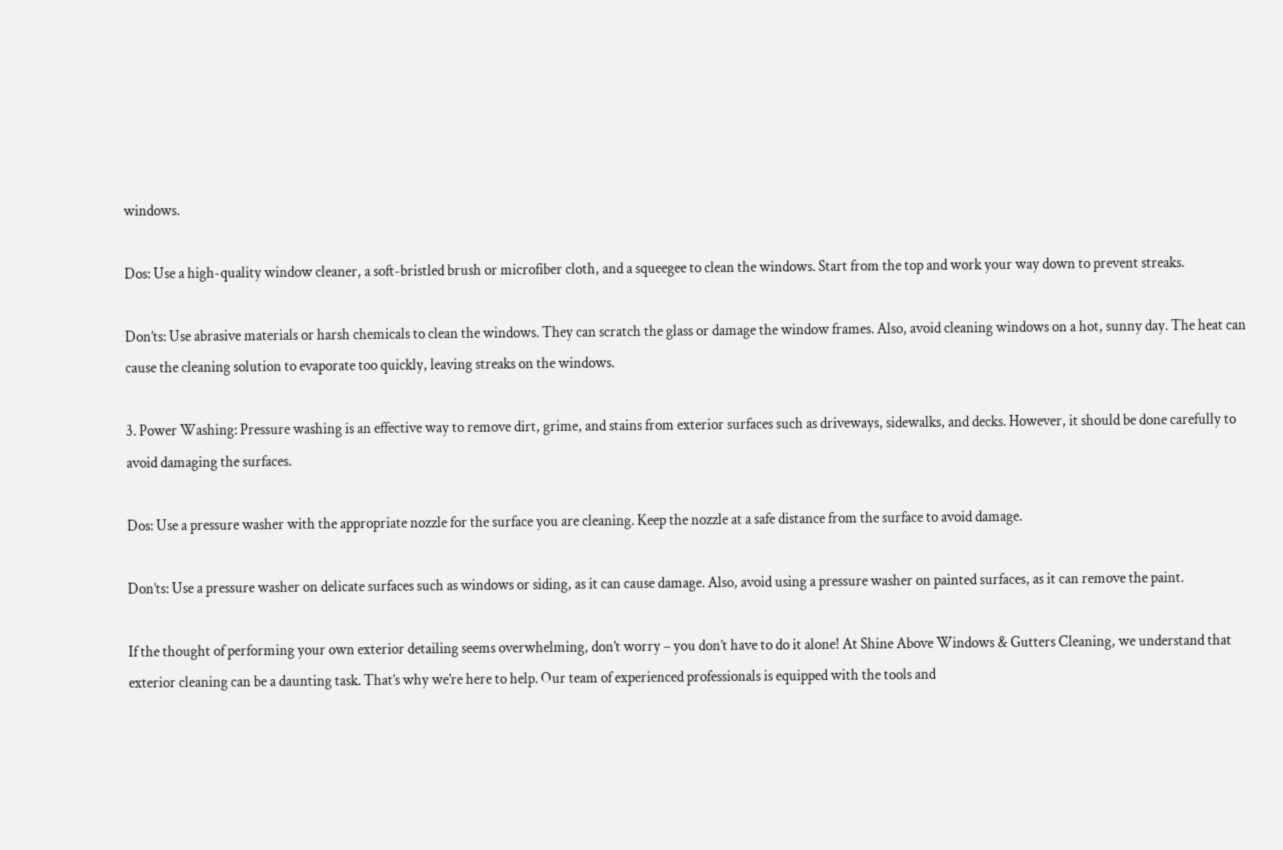windows.

Dos: Use a high-quality window cleaner, a soft-bristled brush or microfiber cloth, and a squeegee to clean the windows. Start from the top and work your way down to prevent streaks.

Don’ts: Use abrasive materials or harsh chemicals to clean the windows. They can scratch the glass or damage the window frames. Also, avoid cleaning windows on a hot, sunny day. The heat can cause the cleaning solution to evaporate too quickly, leaving streaks on the windows.

3. Power Washing: Pressure washing is an effective way to remove dirt, grime, and stains from exterior surfaces such as driveways, sidewalks, and decks. However, it should be done carefully to avoid damaging the surfaces.

Dos: Use a pressure washer with the appropriate nozzle for the surface you are cleaning. Keep the nozzle at a safe distance from the surface to avoid damage.

Don’ts: Use a pressure washer on delicate surfaces such as windows or siding, as it can cause damage. Also, avoid using a pressure washer on painted surfaces, as it can remove the paint.

If the thought of performing your own exterior detailing seems overwhelming, don’t worry – you don’t have to do it alone! At Shine Above Windows & Gutters Cleaning, we understand that exterior cleaning can be a daunting task. That’s why we’re here to help. Our team of experienced professionals is equipped with the tools and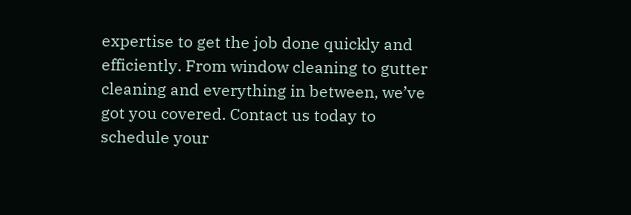expertise to get the job done quickly and efficiently. From window cleaning to gutter cleaning and everything in between, we’ve got you covered. Contact us today to schedule your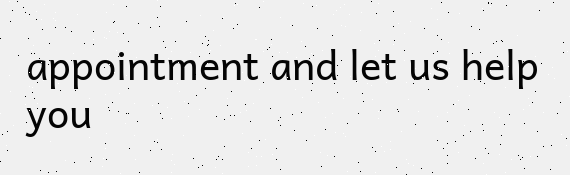appointment and let us help you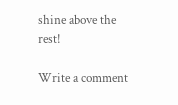shine above the rest!

Write a comment